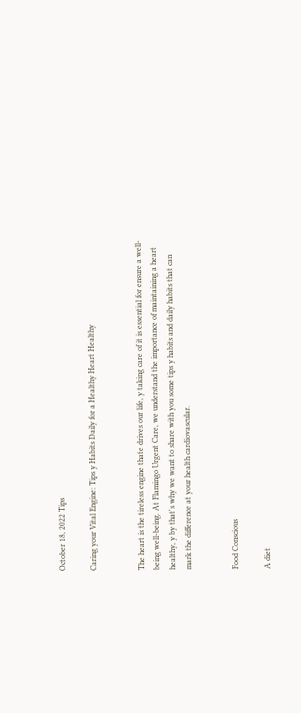October 18, 2022 Tips

Caring your Vital Engine: Tips y Habits Daily for a Healthy Heart Healthy


The heart is the tireless engine thate drives our life, y taking care of it is essential for ensure a well-being well-being. At Flamingo Urgent Care, we understand the importance of maintaining a heart healthy, y by that's why we want to share with you some tips y habits and daily habits that can mark the difference at your health cardiovascular.


Food Conscious

A diet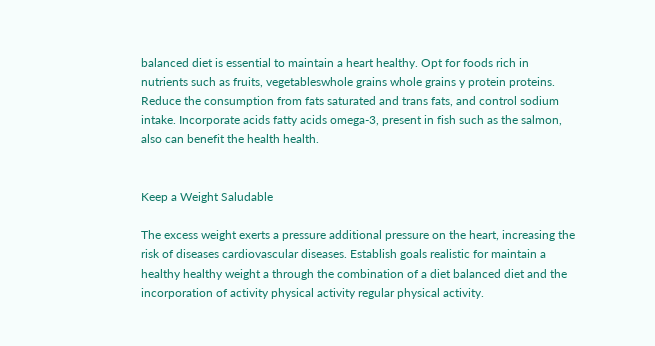balanced diet is essential to maintain a heart healthy. Opt for foods rich in nutrients such as fruits, vegetableswhole grains whole grains y protein proteins. Reduce the consumption from fats saturated and trans fats, and control sodium intake. Incorporate acids fatty acids omega-3, present in fish such as the salmon, also can benefit the health health.


Keep a Weight Saludable

The excess weight exerts a pressure additional pressure on the heart, increasing the risk of diseases cardiovascular diseases. Establish goals realistic for maintain a healthy healthy weight a through the combination of a diet balanced diet and the incorporation of activity physical activity regular physical activity.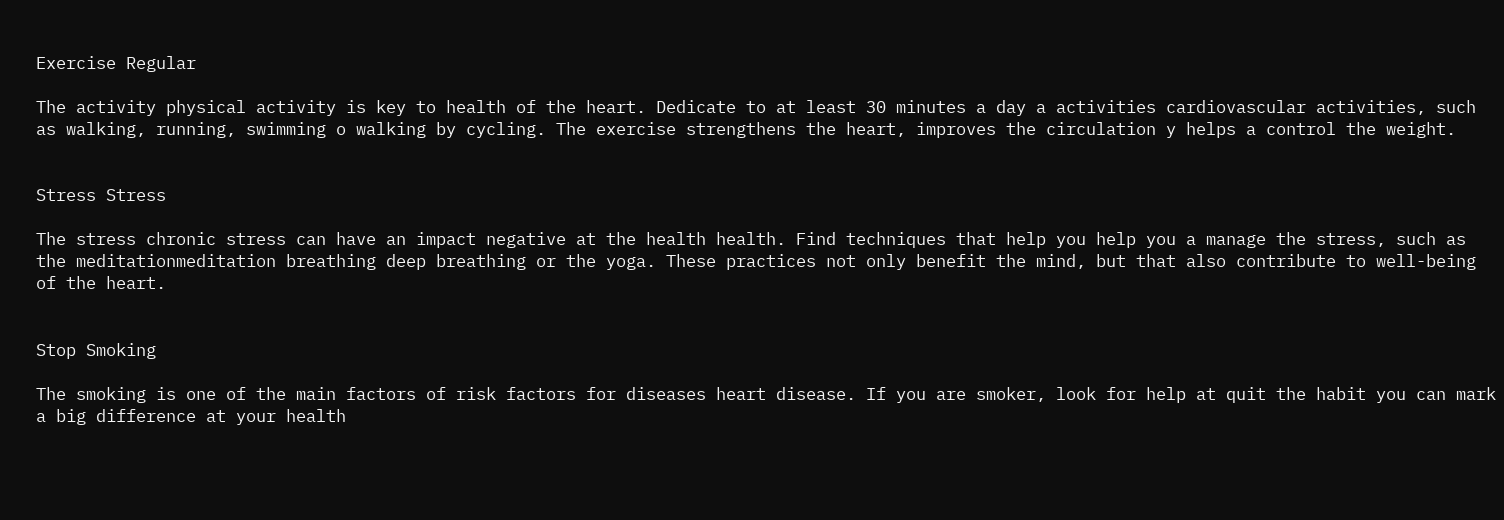Exercise Regular

The activity physical activity is key to health of the heart. Dedicate to at least 30 minutes a day a activities cardiovascular activities, such as walking, running, swimming o walking by cycling. The exercise strengthens the heart, improves the circulation y helps a control the weight.


Stress Stress

The stress chronic stress can have an impact negative at the health health. Find techniques that help you help you a manage the stress, such as the meditationmeditation breathing deep breathing or the yoga. These practices not only benefit the mind, but that also contribute to well-being of the heart.


Stop Smoking

The smoking is one of the main factors of risk factors for diseases heart disease. If you are smoker, look for help at quit the habit you can mark a big difference at your health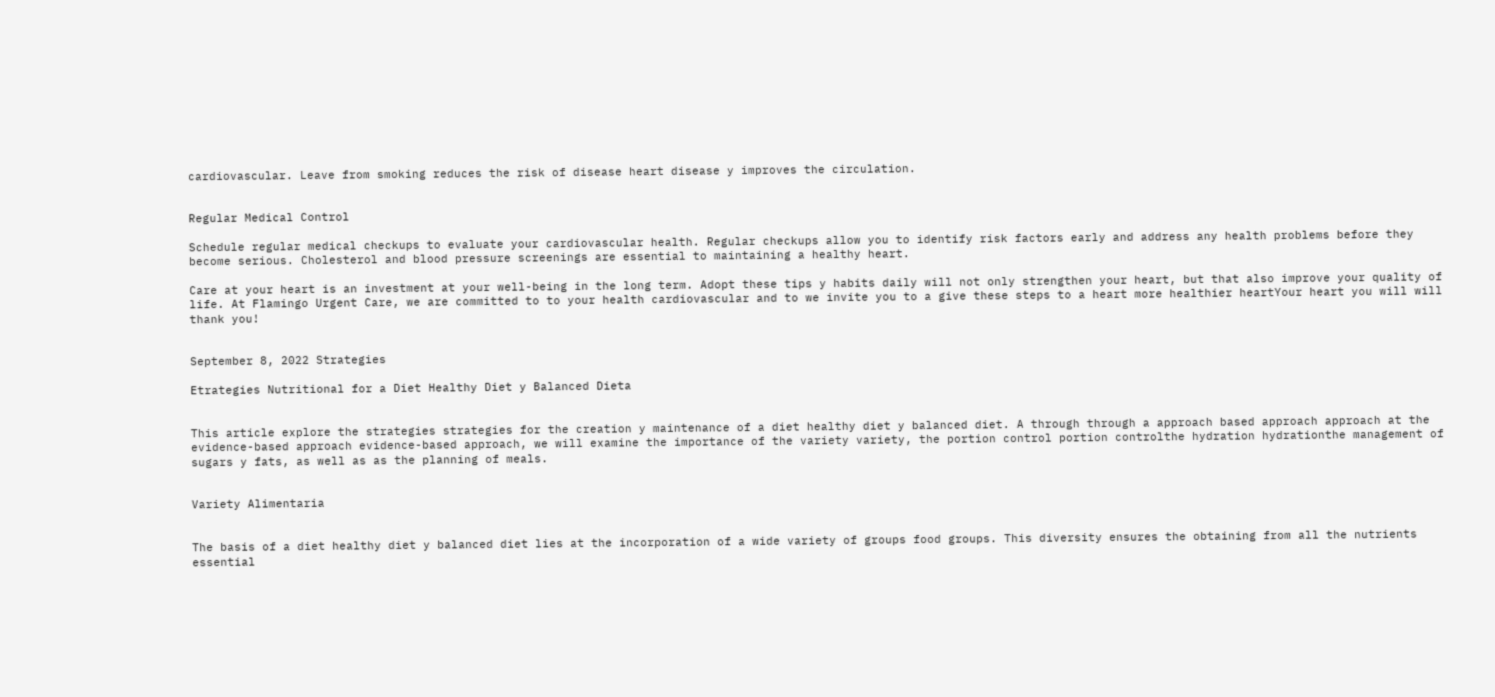cardiovascular. Leave from smoking reduces the risk of disease heart disease y improves the circulation.


Regular Medical Control

Schedule regular medical checkups to evaluate your cardiovascular health. Regular checkups allow you to identify risk factors early and address any health problems before they become serious. Cholesterol and blood pressure screenings are essential to maintaining a healthy heart.

Care at your heart is an investment at your well-being in the long term. Adopt these tips y habits daily will not only strengthen your heart, but that also improve your quality of life. At Flamingo Urgent Care, we are committed to to your health cardiovascular and to we invite you to a give these steps to a heart more healthier heartYour heart you will will thank you!


September 8, 2022 Strategies

Etrategies Nutritional for a Diet Healthy Diet y Balanced Dieta


This article explore the strategies strategies for the creation y maintenance of a diet healthy diet y balanced diet. A through through a approach based approach approach at the evidence-based approach evidence-based approach, we will examine the importance of the variety variety, the portion control portion controlthe hydration hydrationthe management of sugars y fats, as well as as the planning of meals.


Variety Alimentaria


The basis of a diet healthy diet y balanced diet lies at the incorporation of a wide variety of groups food groups. This diversity ensures the obtaining from all the nutrients essential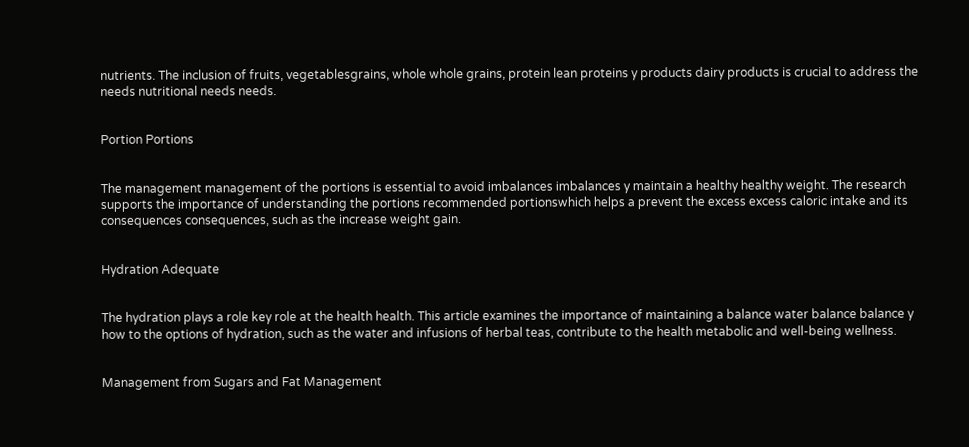nutrients. The inclusion of fruits, vegetablesgrains, whole whole grains, protein lean proteins y products dairy products is crucial to address the needs nutritional needs needs.


Portion Portions


The management management of the portions is essential to avoid imbalances imbalances y maintain a healthy healthy weight. The research supports the importance of understanding the portions recommended portionswhich helps a prevent the excess excess caloric intake and its consequences consequences, such as the increase weight gain.


Hydration Adequate


The hydration plays a role key role at the health health. This article examines the importance of maintaining a balance water balance balance y how to the options of hydration, such as the water and infusions of herbal teas, contribute to the health metabolic and well-being wellness.


Management from Sugars and Fat Management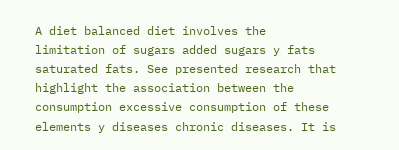A diet balanced diet involves the limitation of sugars added sugars y fats saturated fats. See presented research that highlight the association between the consumption excessive consumption of these elements y diseases chronic diseases. It is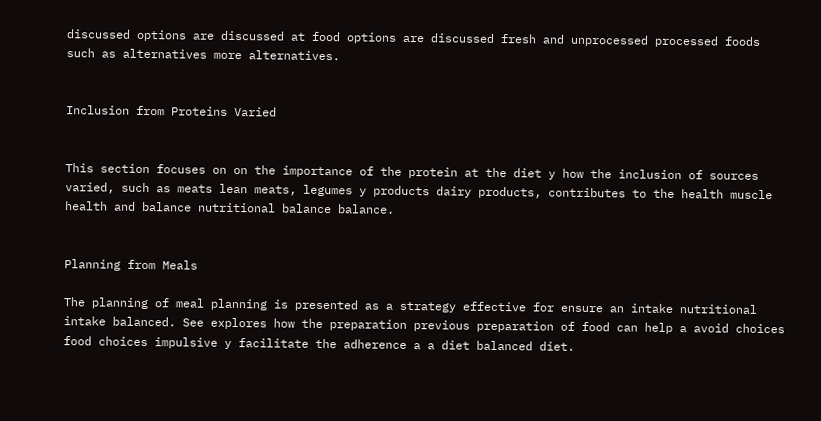discussed options are discussed at food options are discussed fresh and unprocessed processed foods such as alternatives more alternatives.


Inclusion from Proteins Varied


This section focuses on on the importance of the protein at the diet y how the inclusion of sources varied, such as meats lean meats, legumes y products dairy products, contributes to the health muscle health and balance nutritional balance balance.


Planning from Meals

The planning of meal planning is presented as a strategy effective for ensure an intake nutritional intake balanced. See explores how the preparation previous preparation of food can help a avoid choices food choices impulsive y facilitate the adherence a a diet balanced diet.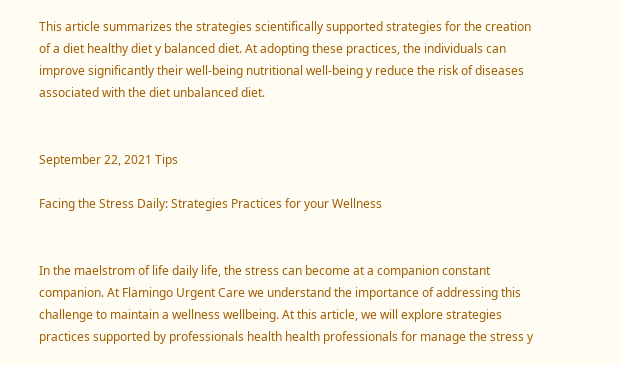This article summarizes the strategies scientifically supported strategies for the creation of a diet healthy diet y balanced diet. At adopting these practices, the individuals can improve significantly their well-being nutritional well-being y reduce the risk of diseases associated with the diet unbalanced diet.


September 22, 2021 Tips

Facing the Stress Daily: Strategies Practices for your Wellness


In the maelstrom of life daily life, the stress can become at a companion constant companion. At Flamingo Urgent Care we understand the importance of addressing this challenge to maintain a wellness wellbeing. At this article, we will explore strategies practices supported by professionals health health professionals for manage the stress y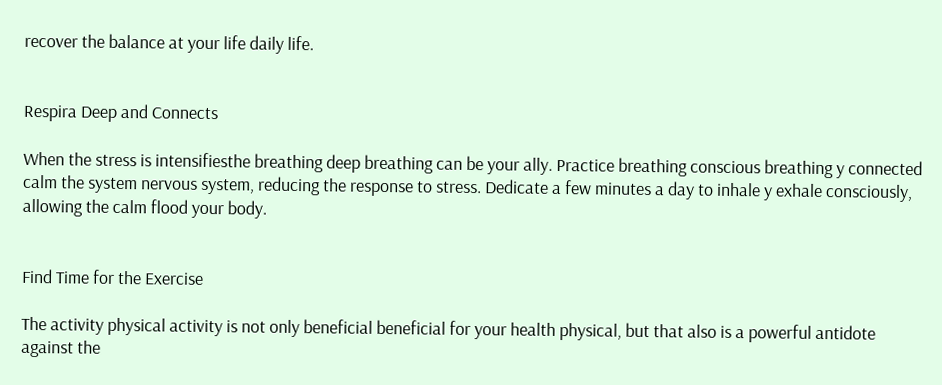recover the balance at your life daily life.


Respira Deep and Connects

When the stress is intensifiesthe breathing deep breathing can be your ally. Practice breathing conscious breathing y connected calm the system nervous system, reducing the response to stress. Dedicate a few minutes a day to inhale y exhale consciously, allowing the calm flood your body.


Find Time for the Exercise

The activity physical activity is not only beneficial beneficial for your health physical, but that also is a powerful antidote against the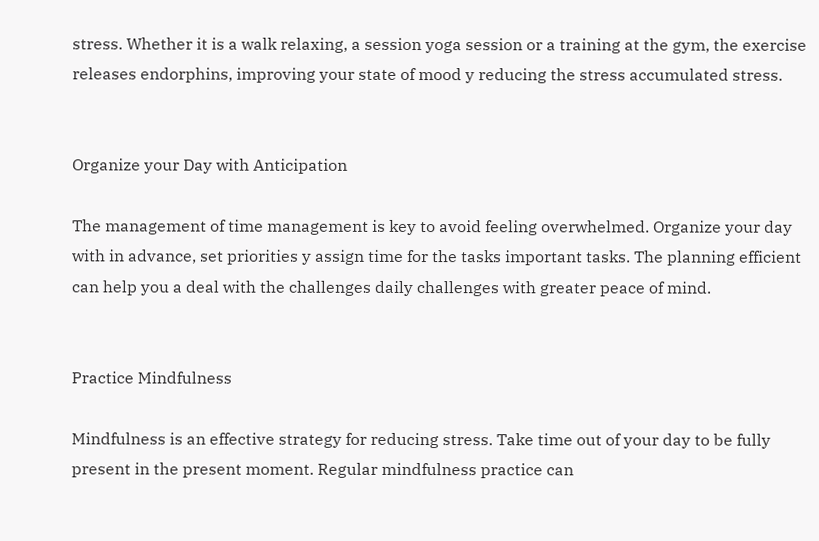stress. Whether it is a walk relaxing, a session yoga session or a training at the gym, the exercise releases endorphins, improving your state of mood y reducing the stress accumulated stress.


Organize your Day with Anticipation

The management of time management is key to avoid feeling overwhelmed. Organize your day with in advance, set priorities y assign time for the tasks important tasks. The planning efficient can help you a deal with the challenges daily challenges with greater peace of mind.


Practice Mindfulness

Mindfulness is an effective strategy for reducing stress. Take time out of your day to be fully present in the present moment. Regular mindfulness practice can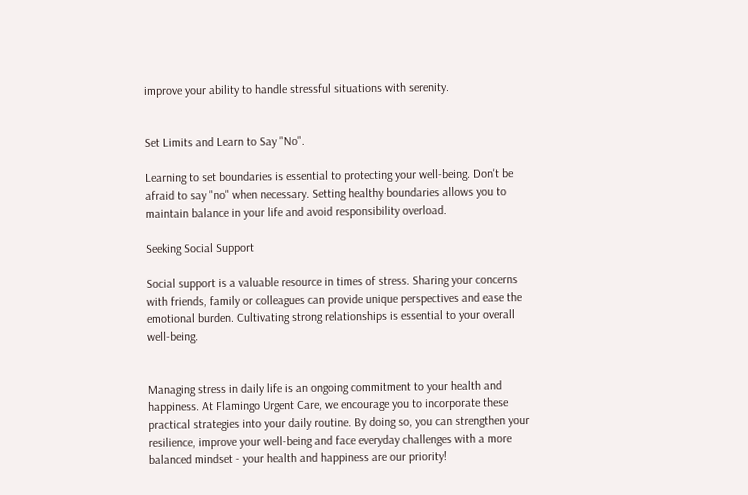improve your ability to handle stressful situations with serenity.


Set Limits and Learn to Say "No".

Learning to set boundaries is essential to protecting your well-being. Don't be afraid to say "no" when necessary. Setting healthy boundaries allows you to maintain balance in your life and avoid responsibility overload.

Seeking Social Support

Social support is a valuable resource in times of stress. Sharing your concerns with friends, family or colleagues can provide unique perspectives and ease the emotional burden. Cultivating strong relationships is essential to your overall well-being.


Managing stress in daily life is an ongoing commitment to your health and happiness. At Flamingo Urgent Care, we encourage you to incorporate these practical strategies into your daily routine. By doing so, you can strengthen your resilience, improve your well-being and face everyday challenges with a more balanced mindset - your health and happiness are our priority!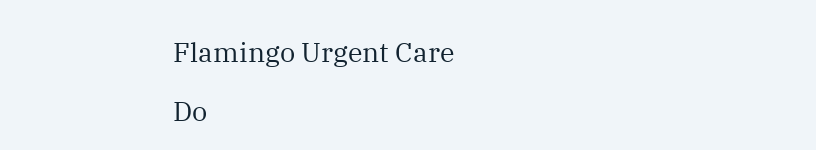Flamingo Urgent Care

Do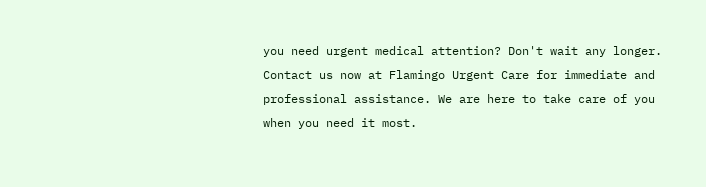you need urgent medical attention? Don't wait any longer. Contact us now at Flamingo Urgent Care for immediate and professional assistance. We are here to take care of you when you need it most.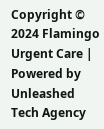Copyright © 2024 Flamingo Urgent Care | Powered by Unleashed Tech Agency